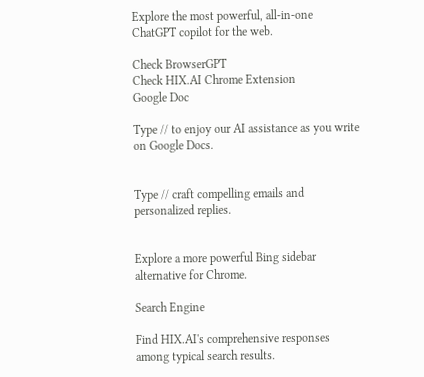Explore the most powerful, all-in-one ChatGPT copilot for the web.

Check BrowserGPT
Check HIX.AI Chrome Extension
Google Doc

Type // to enjoy our AI assistance as you write on Google Docs.


Type // craft compelling emails and personalized replies.


Explore a more powerful Bing sidebar alternative for Chrome.

Search Engine

Find HIX.AI's comprehensive responses among typical search results.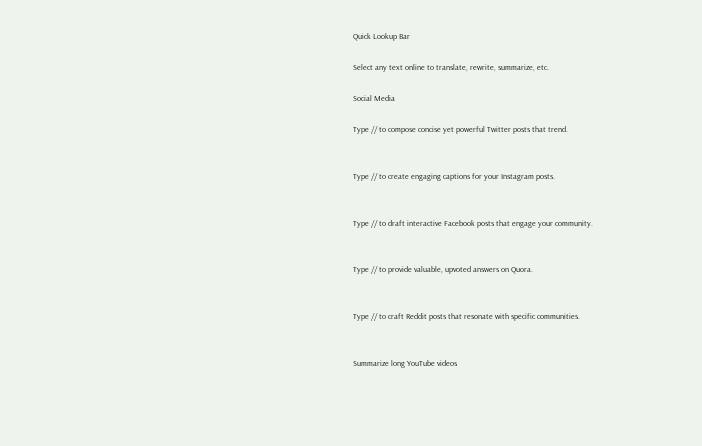Quick Lookup Bar

Select any text online to translate, rewrite, summarize, etc.

Social Media

Type // to compose concise yet powerful Twitter posts that trend.


Type // to create engaging captions for your Instagram posts.


Type // to draft interactive Facebook posts that engage your community.


Type // to provide valuable, upvoted answers on Quora.


Type // to craft Reddit posts that resonate with specific communities.


Summarize long YouTube videos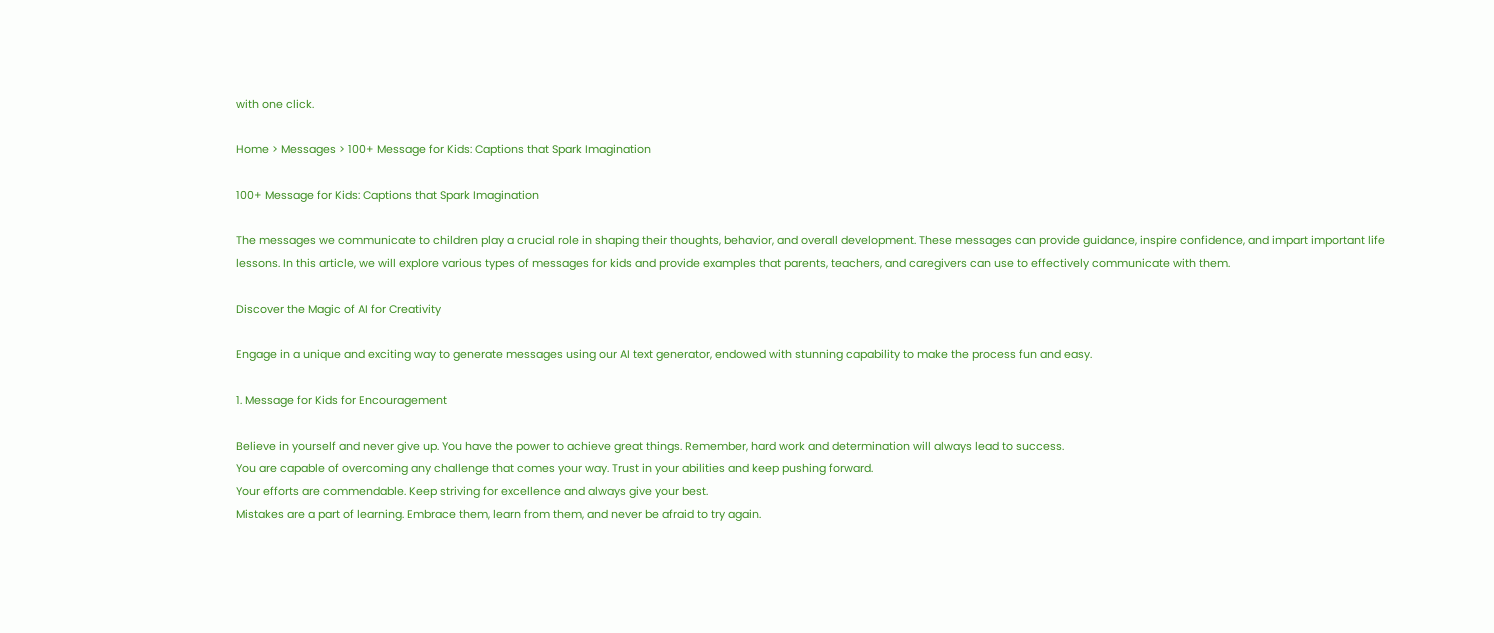with one click.

Home > Messages > 100+ Message for Kids: Captions that Spark Imagination

100+ Message for Kids: Captions that Spark Imagination

The messages we communicate to children play a crucial role in shaping their thoughts, behavior, and overall development. These messages can provide guidance, inspire confidence, and impart important life lessons. In this article, we will explore various types of messages for kids and provide examples that parents, teachers, and caregivers can use to effectively communicate with them.

Discover the Magic of AI for Creativity

Engage in a unique and exciting way to generate messages using our AI text generator, endowed with stunning capability to make the process fun and easy.

1. Message for Kids for Encouragement

Believe in yourself and never give up. You have the power to achieve great things. Remember, hard work and determination will always lead to success.
You are capable of overcoming any challenge that comes your way. Trust in your abilities and keep pushing forward.
Your efforts are commendable. Keep striving for excellence and always give your best.
Mistakes are a part of learning. Embrace them, learn from them, and never be afraid to try again.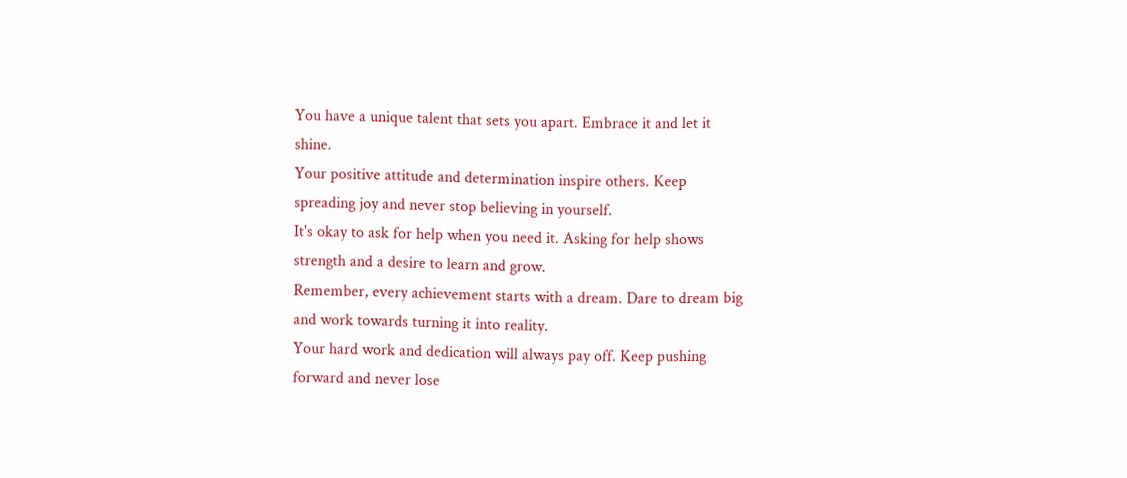You have a unique talent that sets you apart. Embrace it and let it shine.
Your positive attitude and determination inspire others. Keep spreading joy and never stop believing in yourself.
It's okay to ask for help when you need it. Asking for help shows strength and a desire to learn and grow.
Remember, every achievement starts with a dream. Dare to dream big and work towards turning it into reality.
Your hard work and dedication will always pay off. Keep pushing forward and never lose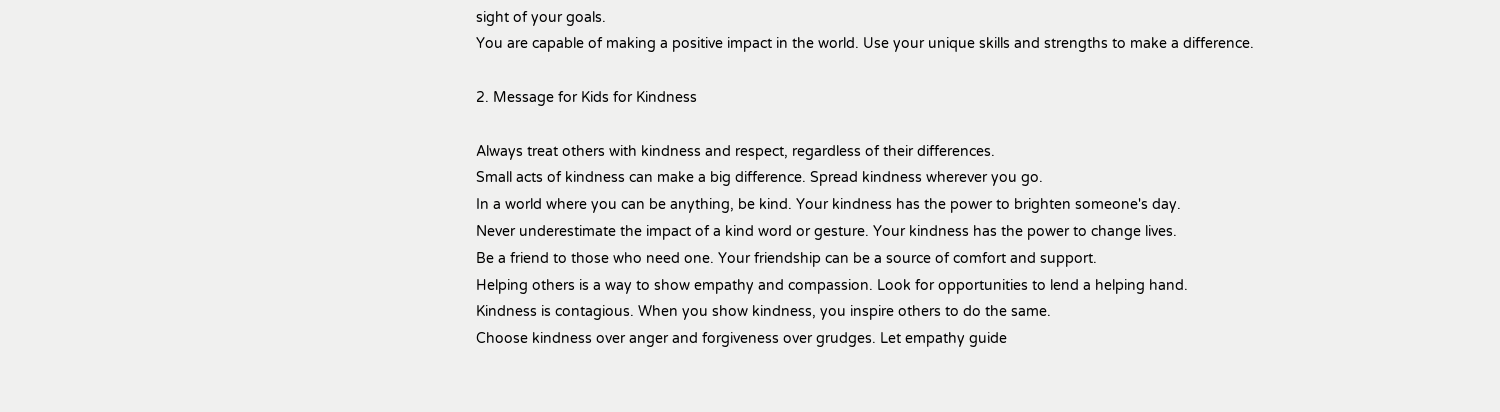sight of your goals.
You are capable of making a positive impact in the world. Use your unique skills and strengths to make a difference.

2. Message for Kids for Kindness

Always treat others with kindness and respect, regardless of their differences.
Small acts of kindness can make a big difference. Spread kindness wherever you go.
In a world where you can be anything, be kind. Your kindness has the power to brighten someone's day.
Never underestimate the impact of a kind word or gesture. Your kindness has the power to change lives.
Be a friend to those who need one. Your friendship can be a source of comfort and support.
Helping others is a way to show empathy and compassion. Look for opportunities to lend a helping hand.
Kindness is contagious. When you show kindness, you inspire others to do the same.
Choose kindness over anger and forgiveness over grudges. Let empathy guide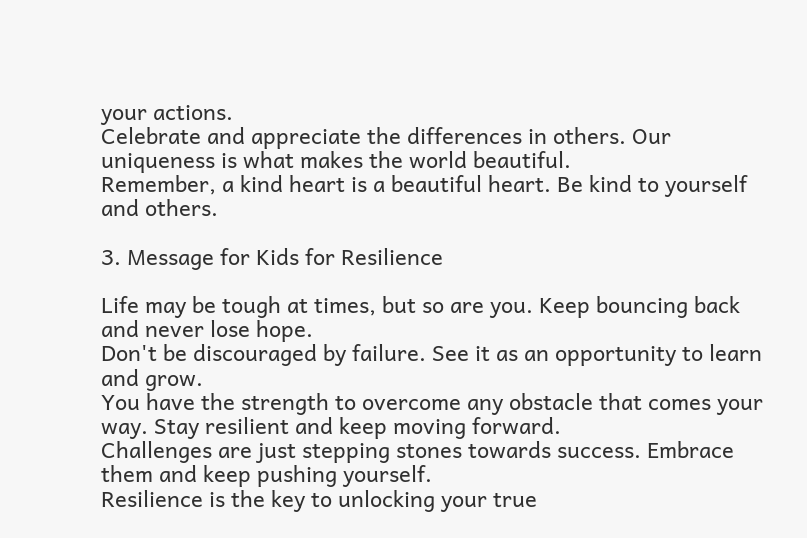your actions.
Celebrate and appreciate the differences in others. Our uniqueness is what makes the world beautiful.
Remember, a kind heart is a beautiful heart. Be kind to yourself and others.

3. Message for Kids for Resilience

Life may be tough at times, but so are you. Keep bouncing back and never lose hope.
Don't be discouraged by failure. See it as an opportunity to learn and grow.
You have the strength to overcome any obstacle that comes your way. Stay resilient and keep moving forward.
Challenges are just stepping stones towards success. Embrace them and keep pushing yourself.
Resilience is the key to unlocking your true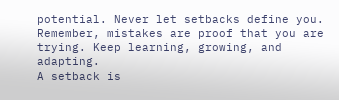potential. Never let setbacks define you.
Remember, mistakes are proof that you are trying. Keep learning, growing, and adapting.
A setback is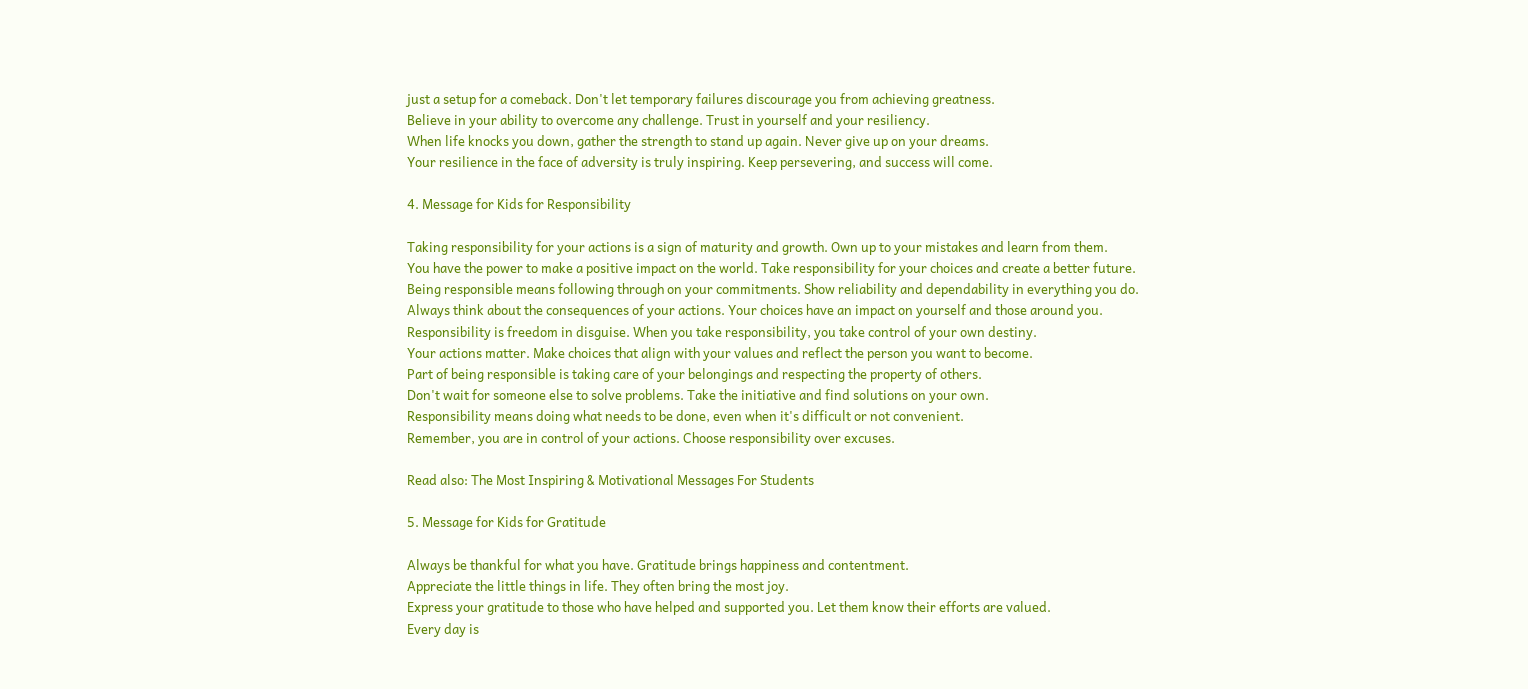just a setup for a comeback. Don't let temporary failures discourage you from achieving greatness.
Believe in your ability to overcome any challenge. Trust in yourself and your resiliency.
When life knocks you down, gather the strength to stand up again. Never give up on your dreams.
Your resilience in the face of adversity is truly inspiring. Keep persevering, and success will come.

4. Message for Kids for Responsibility

Taking responsibility for your actions is a sign of maturity and growth. Own up to your mistakes and learn from them.
You have the power to make a positive impact on the world. Take responsibility for your choices and create a better future.
Being responsible means following through on your commitments. Show reliability and dependability in everything you do.
Always think about the consequences of your actions. Your choices have an impact on yourself and those around you.
Responsibility is freedom in disguise. When you take responsibility, you take control of your own destiny.
Your actions matter. Make choices that align with your values and reflect the person you want to become.
Part of being responsible is taking care of your belongings and respecting the property of others.
Don't wait for someone else to solve problems. Take the initiative and find solutions on your own.
Responsibility means doing what needs to be done, even when it's difficult or not convenient.
Remember, you are in control of your actions. Choose responsibility over excuses.

Read also: The Most Inspiring & Motivational Messages For Students

5. Message for Kids for Gratitude

Always be thankful for what you have. Gratitude brings happiness and contentment.
Appreciate the little things in life. They often bring the most joy.
Express your gratitude to those who have helped and supported you. Let them know their efforts are valued.
Every day is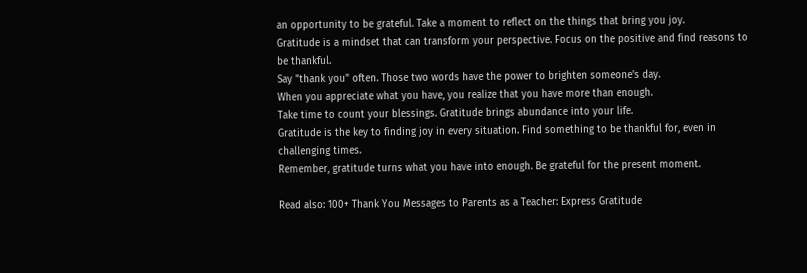an opportunity to be grateful. Take a moment to reflect on the things that bring you joy.
Gratitude is a mindset that can transform your perspective. Focus on the positive and find reasons to be thankful.
Say "thank you" often. Those two words have the power to brighten someone's day.
When you appreciate what you have, you realize that you have more than enough.
Take time to count your blessings. Gratitude brings abundance into your life.
Gratitude is the key to finding joy in every situation. Find something to be thankful for, even in challenging times.
Remember, gratitude turns what you have into enough. Be grateful for the present moment.

Read also: 100+ Thank You Messages to Parents as a Teacher: Express Gratitude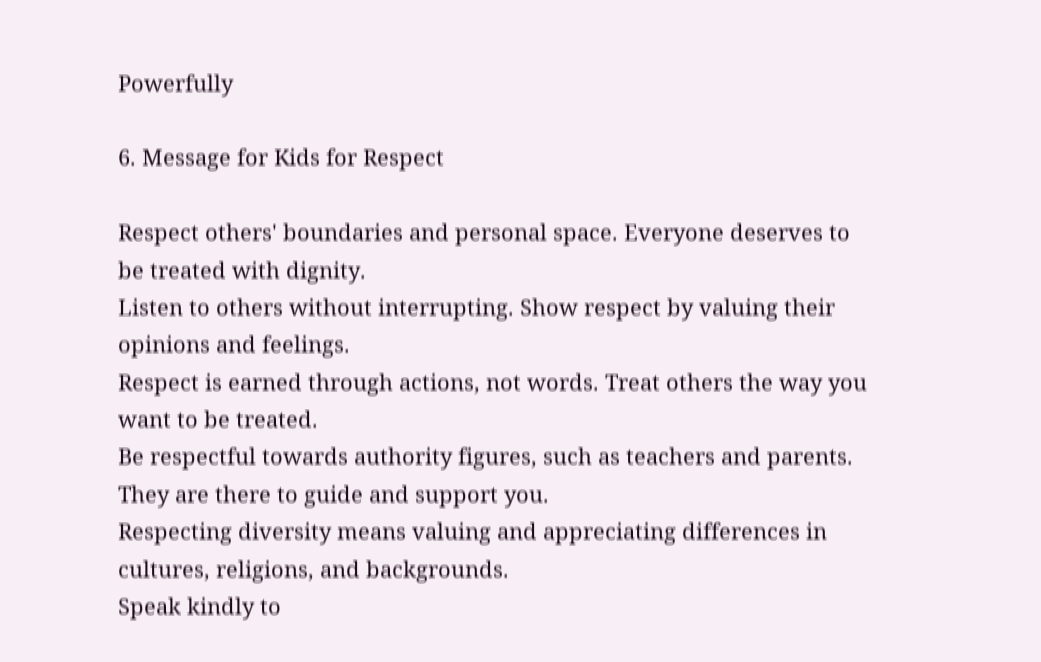Powerfully

6. Message for Kids for Respect

Respect others' boundaries and personal space. Everyone deserves to be treated with dignity.
Listen to others without interrupting. Show respect by valuing their opinions and feelings.
Respect is earned through actions, not words. Treat others the way you want to be treated.
Be respectful towards authority figures, such as teachers and parents. They are there to guide and support you.
Respecting diversity means valuing and appreciating differences in cultures, religions, and backgrounds.
Speak kindly to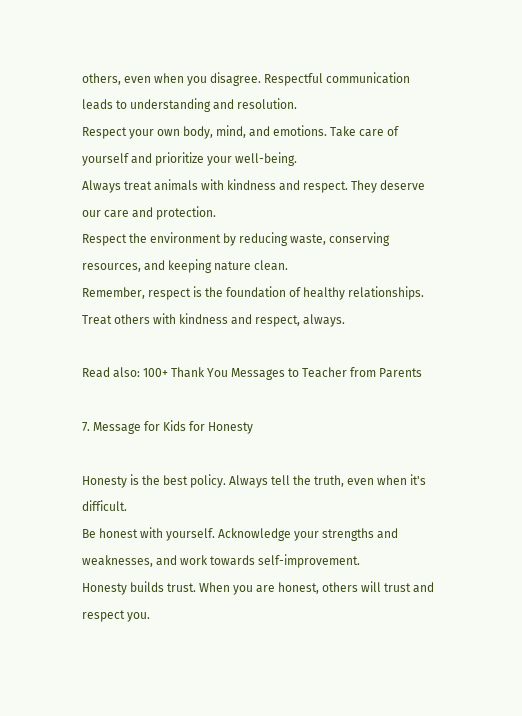others, even when you disagree. Respectful communication leads to understanding and resolution.
Respect your own body, mind, and emotions. Take care of yourself and prioritize your well-being.
Always treat animals with kindness and respect. They deserve our care and protection.
Respect the environment by reducing waste, conserving resources, and keeping nature clean.
Remember, respect is the foundation of healthy relationships. Treat others with kindness and respect, always.

Read also: 100+ Thank You Messages to Teacher from Parents

7. Message for Kids for Honesty

Honesty is the best policy. Always tell the truth, even when it's difficult.
Be honest with yourself. Acknowledge your strengths and weaknesses, and work towards self-improvement.
Honesty builds trust. When you are honest, others will trust and respect you.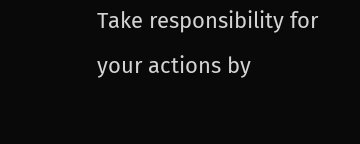Take responsibility for your actions by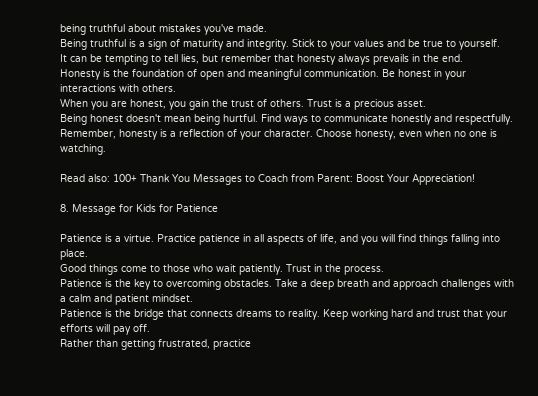being truthful about mistakes you've made.
Being truthful is a sign of maturity and integrity. Stick to your values and be true to yourself.
It can be tempting to tell lies, but remember that honesty always prevails in the end.
Honesty is the foundation of open and meaningful communication. Be honest in your interactions with others.
When you are honest, you gain the trust of others. Trust is a precious asset.
Being honest doesn't mean being hurtful. Find ways to communicate honestly and respectfully.
Remember, honesty is a reflection of your character. Choose honesty, even when no one is watching.

Read also: 100+ Thank You Messages to Coach from Parent: Boost Your Appreciation!

8. Message for Kids for Patience

Patience is a virtue. Practice patience in all aspects of life, and you will find things falling into place.
Good things come to those who wait patiently. Trust in the process.
Patience is the key to overcoming obstacles. Take a deep breath and approach challenges with a calm and patient mindset.
Patience is the bridge that connects dreams to reality. Keep working hard and trust that your efforts will pay off.
Rather than getting frustrated, practice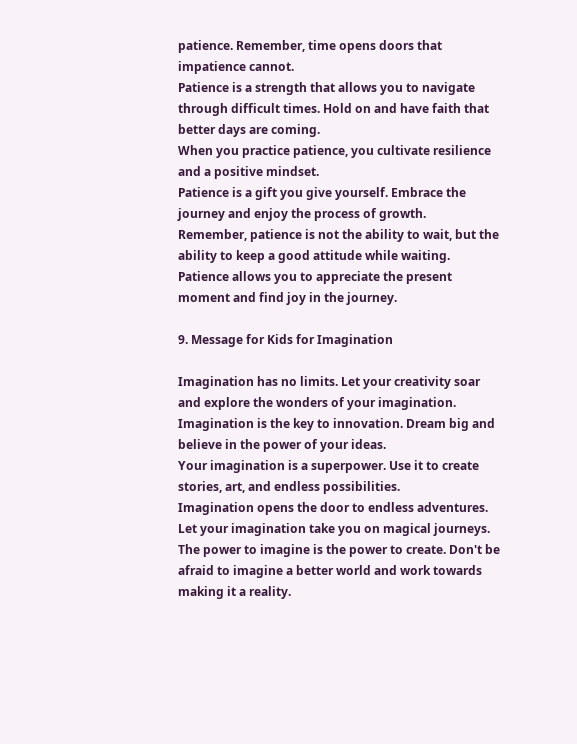patience. Remember, time opens doors that impatience cannot.
Patience is a strength that allows you to navigate through difficult times. Hold on and have faith that better days are coming.
When you practice patience, you cultivate resilience and a positive mindset.
Patience is a gift you give yourself. Embrace the journey and enjoy the process of growth.
Remember, patience is not the ability to wait, but the ability to keep a good attitude while waiting.
Patience allows you to appreciate the present moment and find joy in the journey.

9. Message for Kids for Imagination

Imagination has no limits. Let your creativity soar and explore the wonders of your imagination.
Imagination is the key to innovation. Dream big and believe in the power of your ideas.
Your imagination is a superpower. Use it to create stories, art, and endless possibilities.
Imagination opens the door to endless adventures. Let your imagination take you on magical journeys.
The power to imagine is the power to create. Don't be afraid to imagine a better world and work towards making it a reality.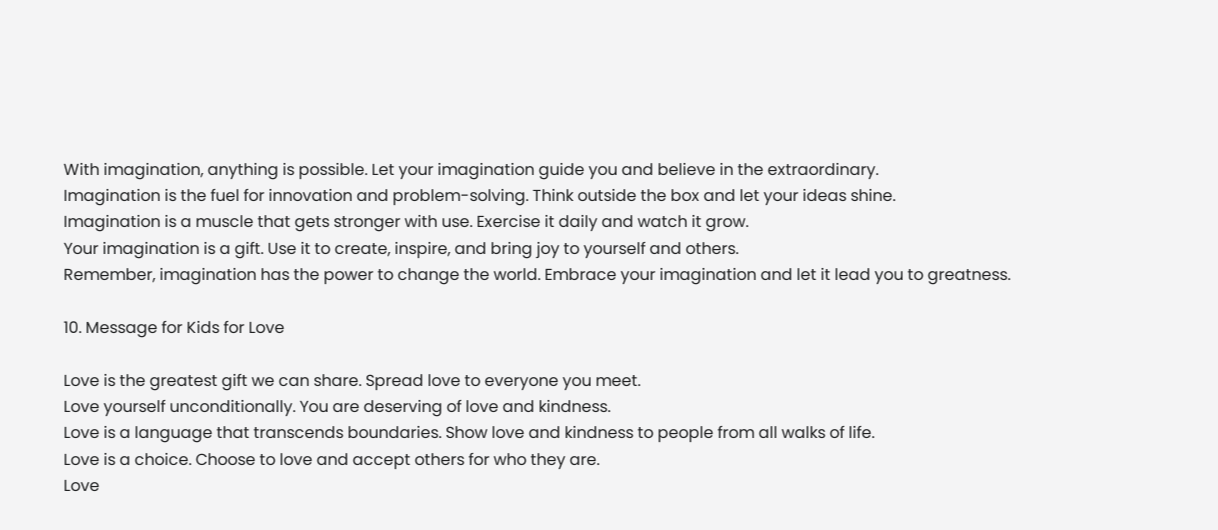With imagination, anything is possible. Let your imagination guide you and believe in the extraordinary.
Imagination is the fuel for innovation and problem-solving. Think outside the box and let your ideas shine.
Imagination is a muscle that gets stronger with use. Exercise it daily and watch it grow.
Your imagination is a gift. Use it to create, inspire, and bring joy to yourself and others.
Remember, imagination has the power to change the world. Embrace your imagination and let it lead you to greatness.

10. Message for Kids for Love

Love is the greatest gift we can share. Spread love to everyone you meet.
Love yourself unconditionally. You are deserving of love and kindness.
Love is a language that transcends boundaries. Show love and kindness to people from all walks of life.
Love is a choice. Choose to love and accept others for who they are.
Love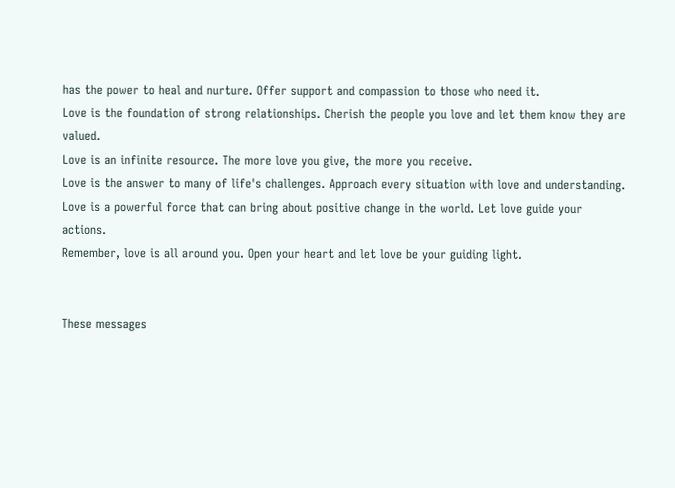has the power to heal and nurture. Offer support and compassion to those who need it.
Love is the foundation of strong relationships. Cherish the people you love and let them know they are valued.
Love is an infinite resource. The more love you give, the more you receive.
Love is the answer to many of life's challenges. Approach every situation with love and understanding.
Love is a powerful force that can bring about positive change in the world. Let love guide your actions.
Remember, love is all around you. Open your heart and let love be your guiding light.


These messages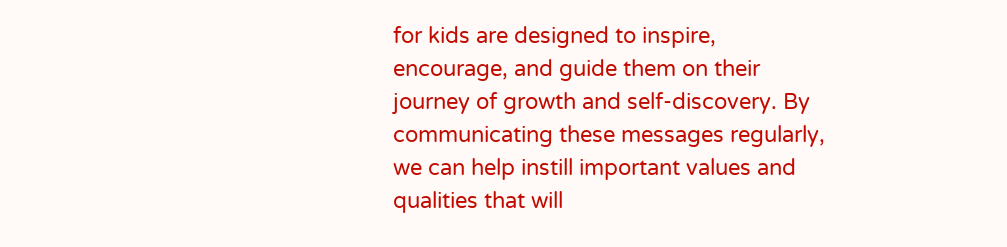for kids are designed to inspire, encourage, and guide them on their journey of growth and self-discovery. By communicating these messages regularly, we can help instill important values and qualities that will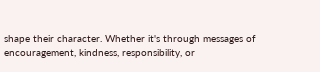shape their character. Whether it's through messages of encouragement, kindness, responsibility, or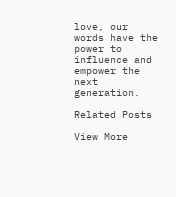love, our words have the power to influence and empower the next generation.

Related Posts

View More